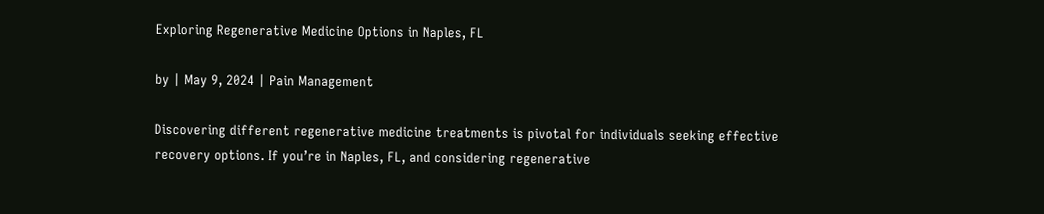Exploring Regenerative Medicine Options in Naples, FL

by | May 9, 2024 | Pain Management

Discovering different regenerative medicine treatments is pivotal for individuals seeking effective recovery options. If you’re in Naples, FL, and considering regenerative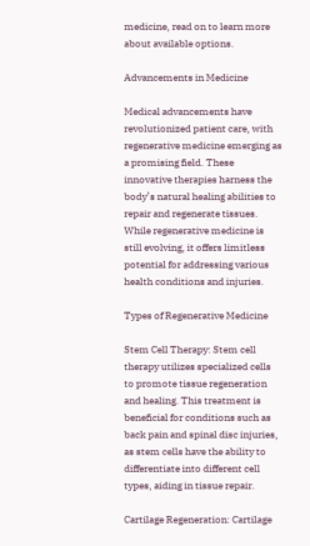medicine, read on to learn more about available options.

Advancements in Medicine

Medical advancements have revolutionized patient care, with regenerative medicine emerging as a promising field. These innovative therapies harness the body’s natural healing abilities to repair and regenerate tissues. While regenerative medicine is still evolving, it offers limitless potential for addressing various health conditions and injuries.

Types of Regenerative Medicine

Stem Cell Therapy: Stem cell therapy utilizes specialized cells to promote tissue regeneration and healing. This treatment is beneficial for conditions such as back pain and spinal disc injuries, as stem cells have the ability to differentiate into different cell types, aiding in tissue repair.

Cartilage Regeneration: Cartilage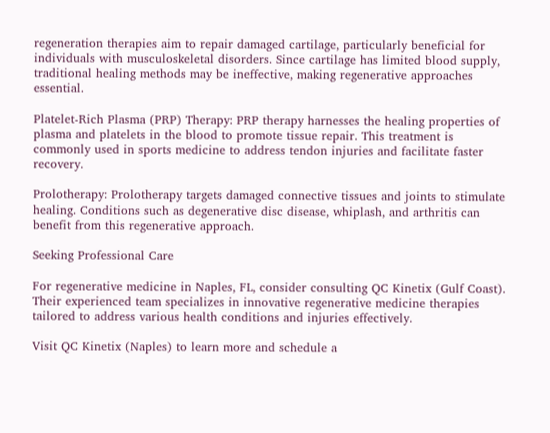regeneration therapies aim to repair damaged cartilage, particularly beneficial for individuals with musculoskeletal disorders. Since cartilage has limited blood supply, traditional healing methods may be ineffective, making regenerative approaches essential.

Platelet-Rich Plasma (PRP) Therapy: PRP therapy harnesses the healing properties of plasma and platelets in the blood to promote tissue repair. This treatment is commonly used in sports medicine to address tendon injuries and facilitate faster recovery.

Prolotherapy: Prolotherapy targets damaged connective tissues and joints to stimulate healing. Conditions such as degenerative disc disease, whiplash, and arthritis can benefit from this regenerative approach.

Seeking Professional Care

For regenerative medicine in Naples, FL, consider consulting QC Kinetix (Gulf Coast). Their experienced team specializes in innovative regenerative medicine therapies tailored to address various health conditions and injuries effectively.

Visit QC Kinetix (Naples) to learn more and schedule a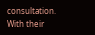consultation. With their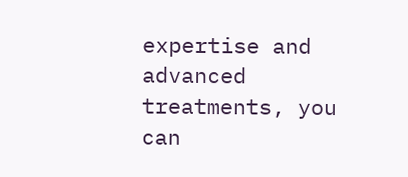expertise and advanced treatments, you can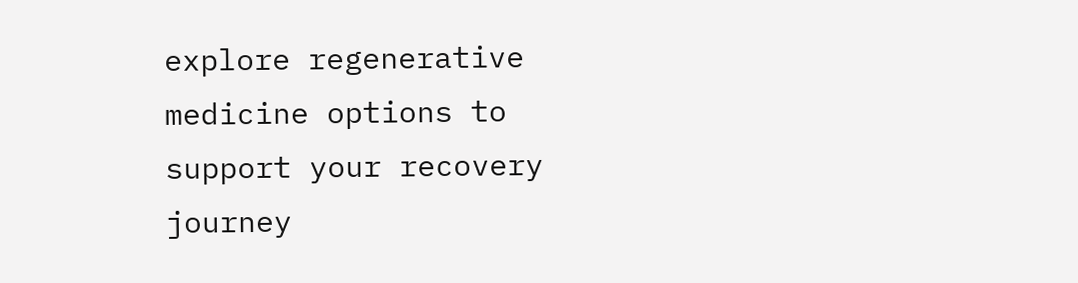explore regenerative medicine options to support your recovery journey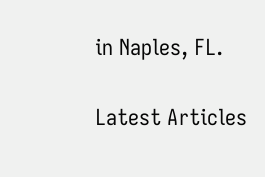in Naples, FL.

Latest Articles